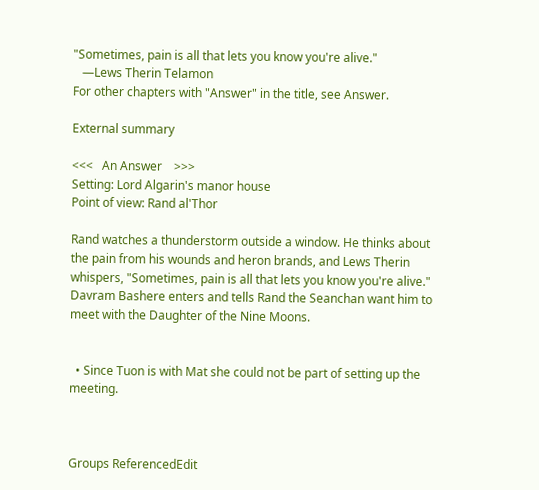"Sometimes, pain is all that lets you know you're alive."
   —Lews Therin Telamon
For other chapters with "Answer" in the title, see Answer.

External summary

<<<   An Answer    >>>
Setting: Lord Algarin's manor house
Point of view: Rand al'Thor

Rand watches a thunderstorm outside a window. He thinks about the pain from his wounds and heron brands, and Lews Therin whispers, "Sometimes, pain is all that lets you know you're alive." Davram Bashere enters and tells Rand the Seanchan want him to meet with the Daughter of the Nine Moons.


  • Since Tuon is with Mat she could not be part of setting up the meeting.



Groups ReferencedEdit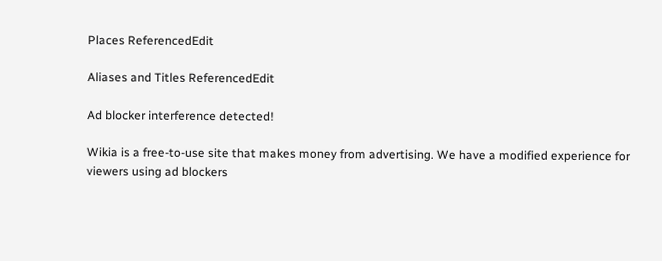Places ReferencedEdit

Aliases and Titles ReferencedEdit

Ad blocker interference detected!

Wikia is a free-to-use site that makes money from advertising. We have a modified experience for viewers using ad blockers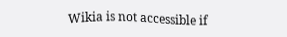Wikia is not accessible if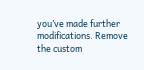you’ve made further modifications. Remove the custom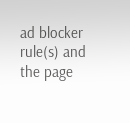ad blocker rule(s) and the page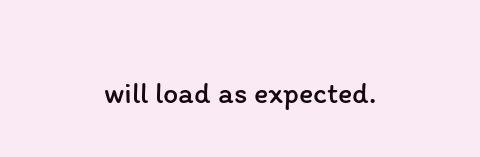will load as expected.